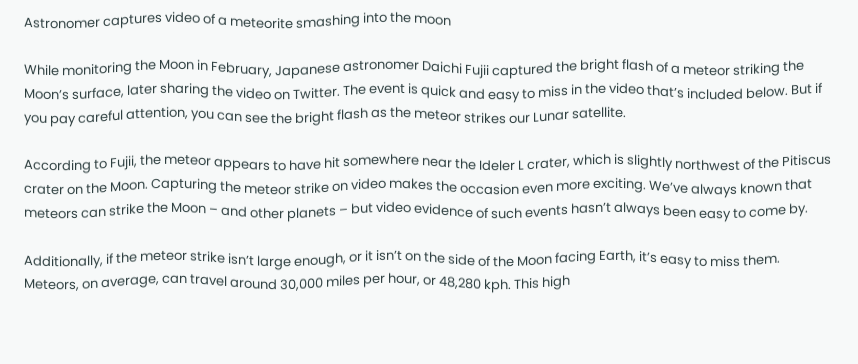Astronomer captures video of a meteorite smashing into the moon

While monitoring the Moon in February, Japanese astronomer Daichi Fujii captured the bright flash of a meteor striking the Moon’s surface, later sharing the video on Twitter. The event is quick and easy to miss in the video that’s included below. But if you pay careful attention, you can see the bright flash as the meteor strikes our Lunar satellite.

According to Fujii, the meteor appears to have hit somewhere near the Ideler L crater, which is slightly northwest of the Pitiscus crater on the Moon. Capturing the meteor strike on video makes the occasion even more exciting. We’ve always known that meteors can strike the Moon – and other planets – but video evidence of such events hasn’t always been easy to come by.

Additionally, if the meteor strike isn’t large enough, or it isn’t on the side of the Moon facing Earth, it’s easy to miss them. Meteors, on average, can travel around 30,000 miles per hour, or 48,280 kph. This high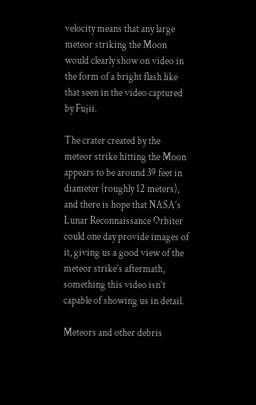velocity means that any large meteor striking the Moon would clearly show on video in the form of a bright flash like that seen in the video captured by Fujii.

The crater created by the meteor strike hitting the Moon appears to be around 39 feet in diameter (roughly 12 meters), and there is hope that NASA’s Lunar Reconnaissance Orbiter could one day provide images of it, giving us a good view of the meteor strike’s aftermath, something this video isn’t capable of showing us in detail.

Meteors and other debris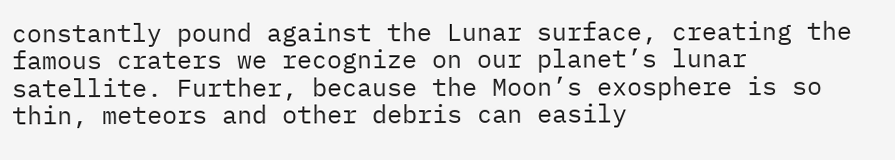constantly pound against the Lunar surface, creating the famous craters we recognize on our planet’s lunar satellite. Further, because the Moon’s exosphere is so thin, meteors and other debris can easily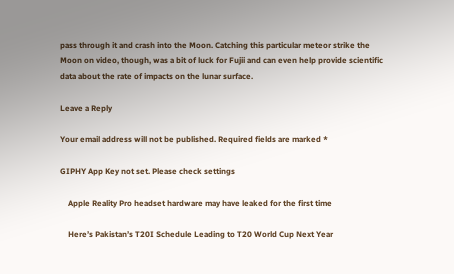pass through it and crash into the Moon. Catching this particular meteor strike the Moon on video, though, was a bit of luck for Fujii and can even help provide scientific data about the rate of impacts on the lunar surface.

Leave a Reply

Your email address will not be published. Required fields are marked *

GIPHY App Key not set. Please check settings

    Apple Reality Pro headset hardware may have leaked for the first time

    Here’s Pakistan’s T20I Schedule Leading to T20 World Cup Next Year